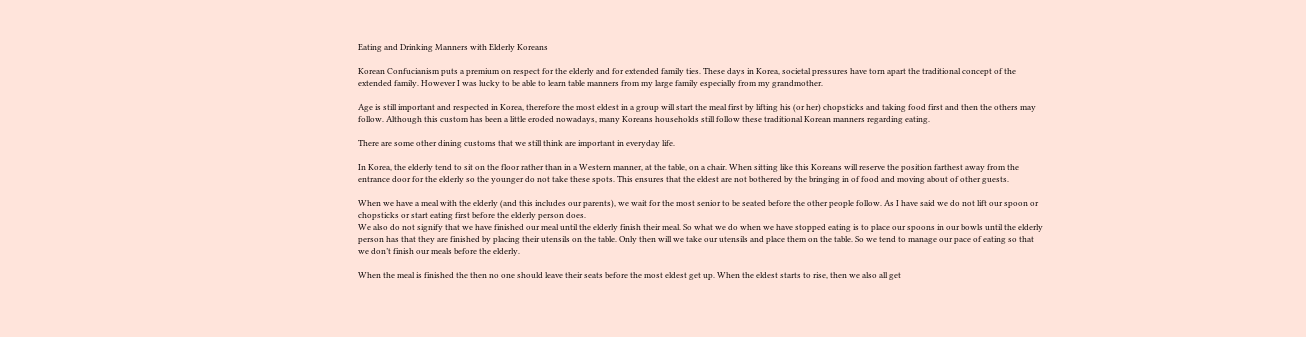Eating and Drinking Manners with Elderly Koreans

Korean Confucianism puts a premium on respect for the elderly and for extended family ties. These days in Korea, societal pressures have torn apart the traditional concept of the extended family. However I was lucky to be able to learn table manners from my large family especially from my grandmother.

Age is still important and respected in Korea, therefore the most eldest in a group will start the meal first by lifting his (or her) chopsticks and taking food first and then the others may follow. Although this custom has been a little eroded nowadays, many Koreans households still follow these traditional Korean manners regarding eating.

There are some other dining customs that we still think are important in everyday life.

In Korea, the elderly tend to sit on the floor rather than in a Western manner, at the table, on a chair. When sitting like this Koreans will reserve the position farthest away from the entrance door for the elderly so the younger do not take these spots. This ensures that the eldest are not bothered by the bringing in of food and moving about of other guests.

When we have a meal with the elderly (and this includes our parents), we wait for the most senior to be seated before the other people follow. As I have said we do not lift our spoon or chopsticks or start eating first before the elderly person does.
We also do not signify that we have finished our meal until the elderly finish their meal. So what we do when we have stopped eating is to place our spoons in our bowls until the elderly person has that they are finished by placing their utensils on the table. Only then will we take our utensils and place them on the table. So we tend to manage our pace of eating so that we don’t finish our meals before the elderly.

When the meal is finished the then no one should leave their seats before the most eldest get up. When the eldest starts to rise, then we also all get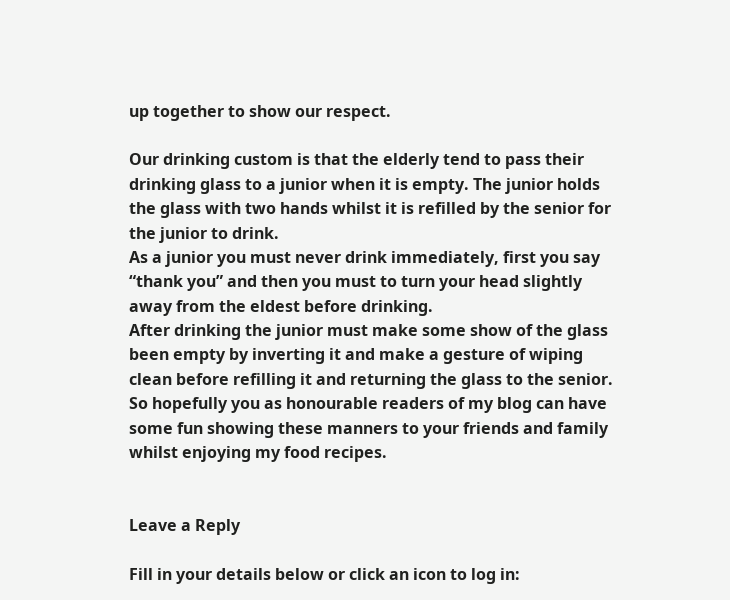up together to show our respect.

Our drinking custom is that the elderly tend to pass their drinking glass to a junior when it is empty. The junior holds the glass with two hands whilst it is refilled by the senior for the junior to drink.
As a junior you must never drink immediately, first you say “thank you” and then you must to turn your head slightly away from the eldest before drinking.
After drinking the junior must make some show of the glass been empty by inverting it and make a gesture of wiping clean before refilling it and returning the glass to the senior.
So hopefully you as honourable readers of my blog can have some fun showing these manners to your friends and family whilst enjoying my food recipes.


Leave a Reply

Fill in your details below or click an icon to log in: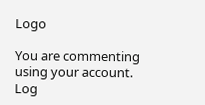Logo

You are commenting using your account. Log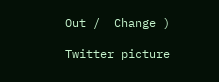Out /  Change )

Twitter picture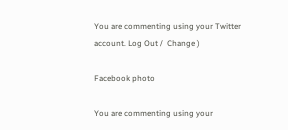You are commenting using your Twitter account. Log Out /  Change )

Facebook photo

You are commenting using your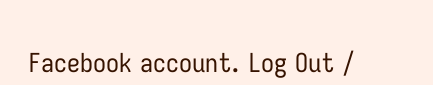Facebook account. Log Out /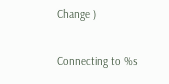Change )

Connecting to %s